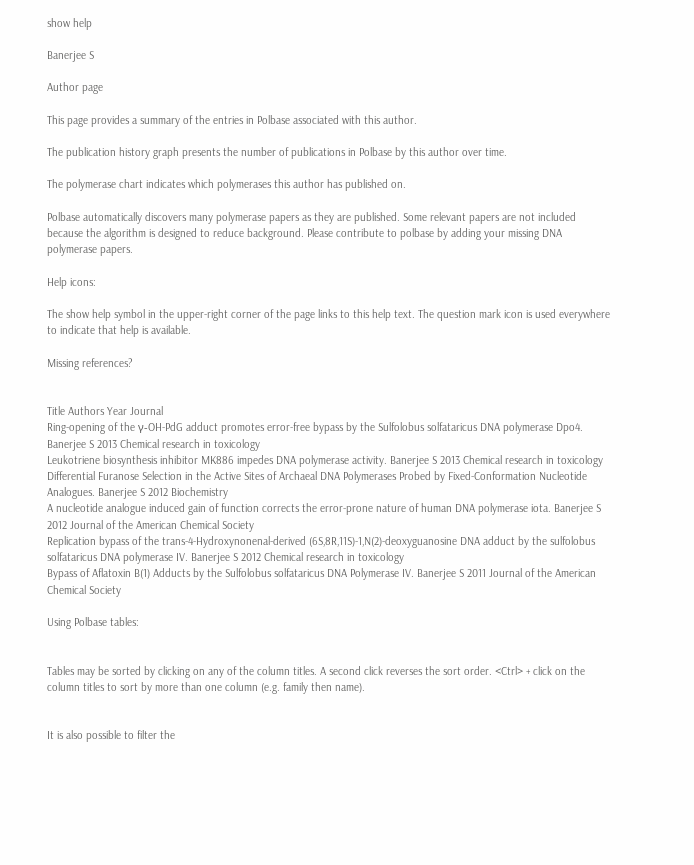show help

Banerjee S

Author page

This page provides a summary of the entries in Polbase associated with this author.

The publication history graph presents the number of publications in Polbase by this author over time.

The polymerase chart indicates which polymerases this author has published on.

Polbase automatically discovers many polymerase papers as they are published. Some relevant papers are not included because the algorithm is designed to reduce background. Please contribute to polbase by adding your missing DNA polymerase papers.

Help icons:

The show help symbol in the upper-right corner of the page links to this help text. The question mark icon is used everywhere to indicate that help is available.

Missing references?


Title Authors Year Journal
Ring-opening of the γ-OH-PdG adduct promotes error-free bypass by the Sulfolobus solfataricus DNA polymerase Dpo4. Banerjee S 2013 Chemical research in toxicology
Leukotriene biosynthesis inhibitor MK886 impedes DNA polymerase activity. Banerjee S 2013 Chemical research in toxicology
Differential Furanose Selection in the Active Sites of Archaeal DNA Polymerases Probed by Fixed-Conformation Nucleotide Analogues. Banerjee S 2012 Biochemistry
A nucleotide analogue induced gain of function corrects the error-prone nature of human DNA polymerase iota. Banerjee S 2012 Journal of the American Chemical Society
Replication bypass of the trans-4-Hydroxynonenal-derived (6S,8R,11S)-1,N(2)-deoxyguanosine DNA adduct by the sulfolobus solfataricus DNA polymerase IV. Banerjee S 2012 Chemical research in toxicology
Bypass of Aflatoxin B(1) Adducts by the Sulfolobus solfataricus DNA Polymerase IV. Banerjee S 2011 Journal of the American Chemical Society

Using Polbase tables:


Tables may be sorted by clicking on any of the column titles. A second click reverses the sort order. <Ctrl> + click on the column titles to sort by more than one column (e.g. family then name).


It is also possible to filter the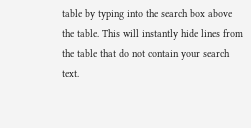table by typing into the search box above the table. This will instantly hide lines from the table that do not contain your search text.